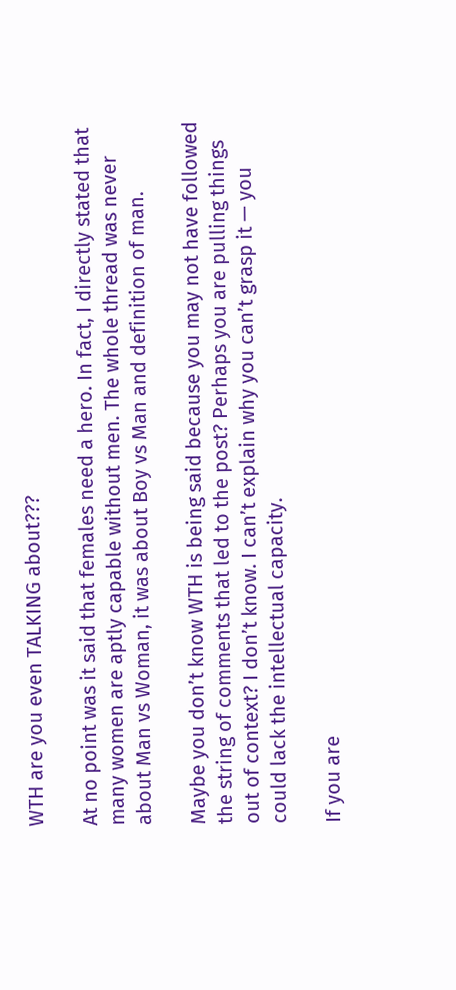WTH are you even TALKING about???

At no point was it said that females need a hero. In fact, I directly stated that many women are aptly capable without men. The whole thread was never about Man vs Woman, it was about Boy vs Man and definition of man.

Maybe you don’t know WTH is being said because you may not have followed the string of comments that led to the post? Perhaps you are pulling things out of context? I don’t know. I can’t explain why you can’t grasp it — you could lack the intellectual capacity.

If you are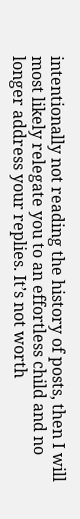intentionally not reading the history of posts, then I will most likely relegate you to an effortless child and no longer address your replies. It’s not worth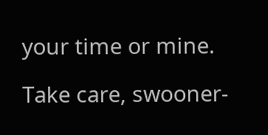your time or mine.

Take care, swooner-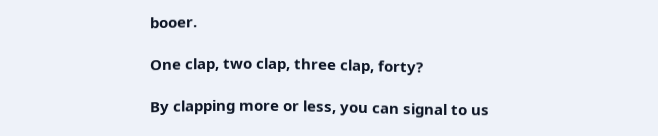booer.

One clap, two clap, three clap, forty?

By clapping more or less, you can signal to us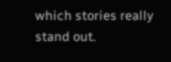which stories really stand out.